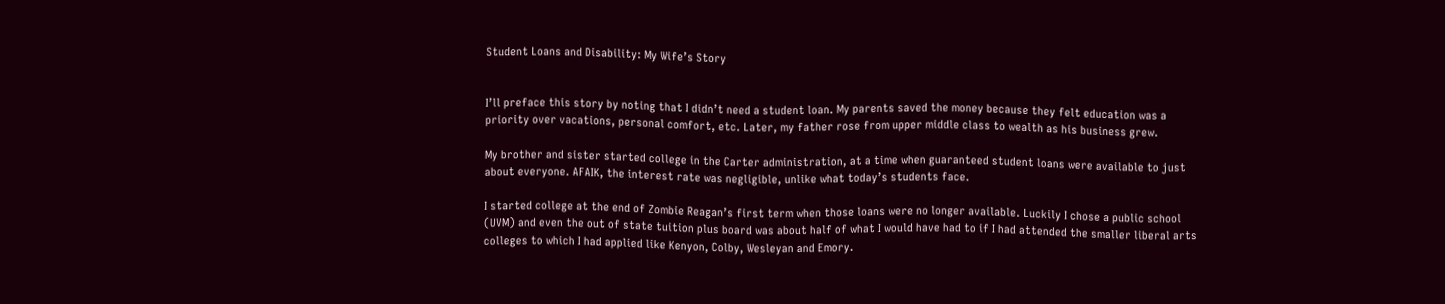Student Loans and Disability: My Wife’s Story


I’ll preface this story by noting that I didn’t need a student loan. My parents saved the money because they felt education was a priority over vacations, personal comfort, etc. Later, my father rose from upper middle class to wealth as his business grew.

My brother and sister started college in the Carter administration, at a time when guaranteed student loans were available to just about everyone. AFAIK, the interest rate was negligible, unlike what today’s students face.

I started college at the end of Zombie Reagan’s first term when those loans were no longer available. Luckily I chose a public school (UVM) and even the out of state tuition plus board was about half of what I would have had to if I had attended the smaller liberal arts colleges to which I had applied like Kenyon, Colby, Wesleyan and Emory.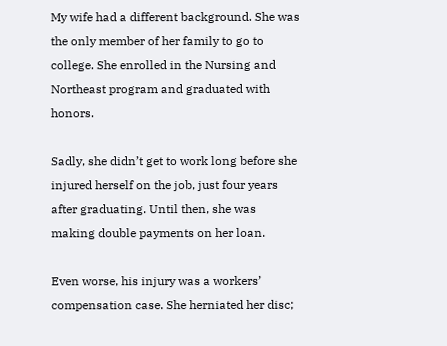My wife had a different background. She was the only member of her family to go to college. She enrolled in the Nursing and Northeast program and graduated with honors.

Sadly, she didn’t get to work long before she injured herself on the job, just four years after graduating. Until then, she was making double payments on her loan.

Even worse, his injury was a workers’ compensation case. She herniated her disc;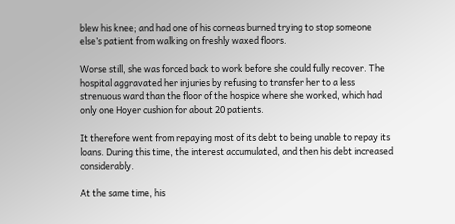blew his knee; and had one of his corneas burned trying to stop someone else’s patient from walking on freshly waxed floors.

Worse still, she was forced back to work before she could fully recover. The hospital aggravated her injuries by refusing to transfer her to a less strenuous ward than the floor of the hospice where she worked, which had only one Hoyer cushion for about 20 patients.

It therefore went from repaying most of its debt to being unable to repay its loans. During this time, the interest accumulated, and then his debt increased considerably.

At the same time, his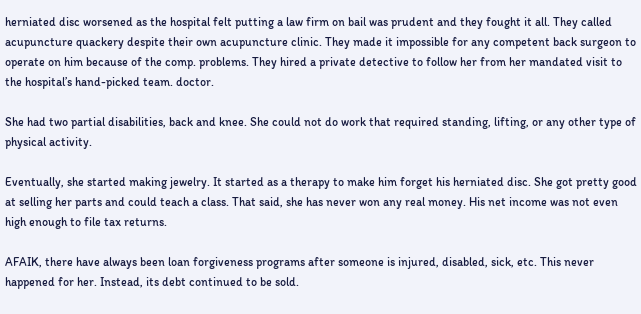herniated disc worsened as the hospital felt putting a law firm on bail was prudent and they fought it all. They called acupuncture quackery despite their own acupuncture clinic. They made it impossible for any competent back surgeon to operate on him because of the comp. problems. They hired a private detective to follow her from her mandated visit to the hospital’s hand-picked team. doctor.

She had two partial disabilities, back and knee. She could not do work that required standing, lifting, or any other type of physical activity.

Eventually, she started making jewelry. It started as a therapy to make him forget his herniated disc. She got pretty good at selling her parts and could teach a class. That said, she has never won any real money. His net income was not even high enough to file tax returns.

AFAIK, there have always been loan forgiveness programs after someone is injured, disabled, sick, etc. This never happened for her. Instead, its debt continued to be sold.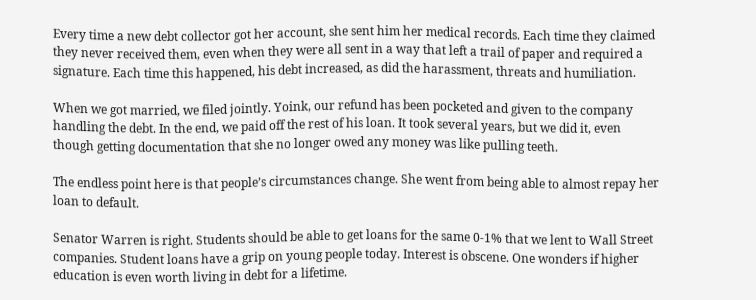Every time a new debt collector got her account, she sent him her medical records. Each time they claimed they never received them, even when they were all sent in a way that left a trail of paper and required a signature. Each time this happened, his debt increased, as did the harassment, threats and humiliation.

When we got married, we filed jointly. Yoink, our refund has been pocketed and given to the company handling the debt. In the end, we paid off the rest of his loan. It took several years, but we did it, even though getting documentation that she no longer owed any money was like pulling teeth.

The endless point here is that people’s circumstances change. She went from being able to almost repay her loan to default.

Senator Warren is right. Students should be able to get loans for the same 0-1% that we lent to Wall Street companies. Student loans have a grip on young people today. Interest is obscene. One wonders if higher education is even worth living in debt for a lifetime.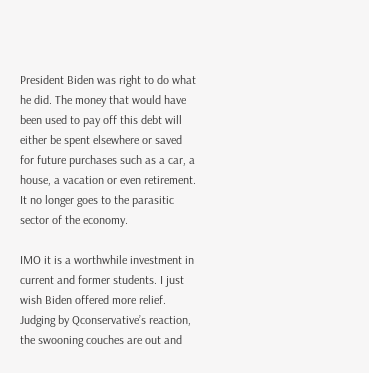President Biden was right to do what he did. The money that would have been used to pay off this debt will either be spent elsewhere or saved for future purchases such as a car, a house, a vacation or even retirement. It no longer goes to the parasitic sector of the economy.

IMO it is a worthwhile investment in current and former students. I just wish Biden offered more relief. Judging by Qconservative’s reaction, the swooning couches are out and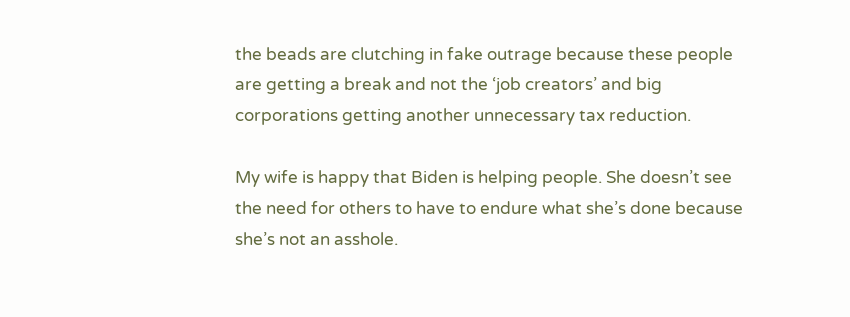the beads are clutching in fake outrage because these people are getting a break and not the ‘job creators’ and big corporations getting another unnecessary tax reduction.

My wife is happy that Biden is helping people. She doesn’t see the need for others to have to endure what she’s done because she’s not an asshole.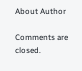About Author

Comments are closed.